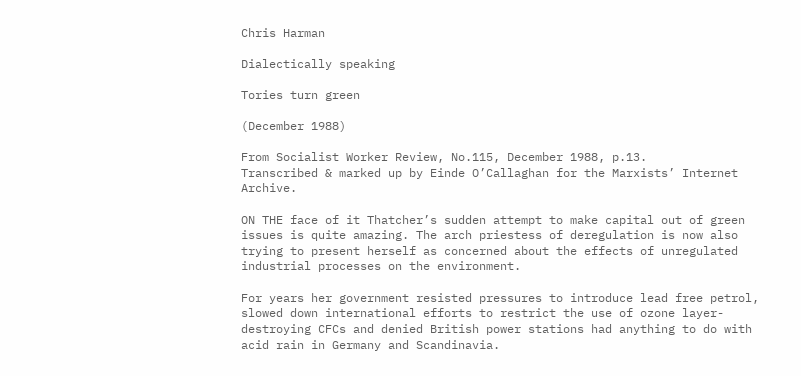Chris Harman

Dialectically speaking

Tories turn green

(December 1988)

From Socialist Worker Review, No.115, December 1988, p.13.
Transcribed & marked up by Einde O’Callaghan for the Marxists’ Internet Archive.

ON THE face of it Thatcher’s sudden attempt to make capital out of green issues is quite amazing. The arch priestess of deregulation is now also trying to present herself as concerned about the effects of unregulated industrial processes on the environment.

For years her government resisted pressures to introduce lead free petrol, slowed down international efforts to restrict the use of ozone layer-destroying CFCs and denied British power stations had anything to do with acid rain in Germany and Scandinavia.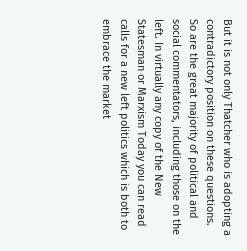But it is not only Thatcher who is adopting a contradictory position on these questions. So are the great majority of political and social commentators, including those on the left. In virtually any copy of the New Statesman or Marxism Today you can read calls for a new left politics which is both to embrace the market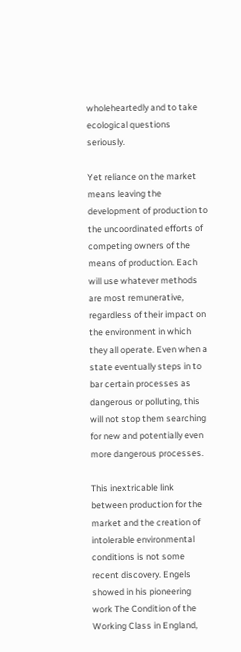wholeheartedly and to take ecological questions seriously.

Yet reliance on the market means leaving the development of production to the uncoordinated efforts of competing owners of the means of production. Each will use whatever methods are most remunerative, regardless of their impact on the environment in which they all operate. Even when a state eventually steps in to bar certain processes as dangerous or polluting, this will not stop them searching for new and potentially even more dangerous processes.

This inextricable link between production for the market and the creation of intolerable environmental conditions is not some recent discovery. Engels showed in his pioneering work The Condition of the Working Class in England,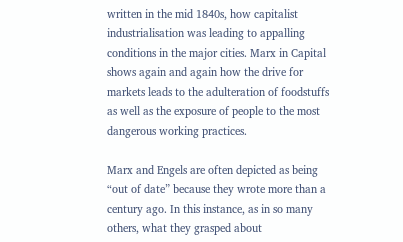written in the mid 1840s, how capitalist industrialisation was leading to appalling conditions in the major cities. Marx in Capital shows again and again how the drive for markets leads to the adulteration of foodstuffs as well as the exposure of people to the most dangerous working practices.

Marx and Engels are often depicted as being “out of date” because they wrote more than a century ago. In this instance, as in so many others, what they grasped about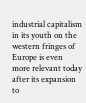industrial capitalism in its youth on the western fringes of Europe is even more relevant today after its expansion to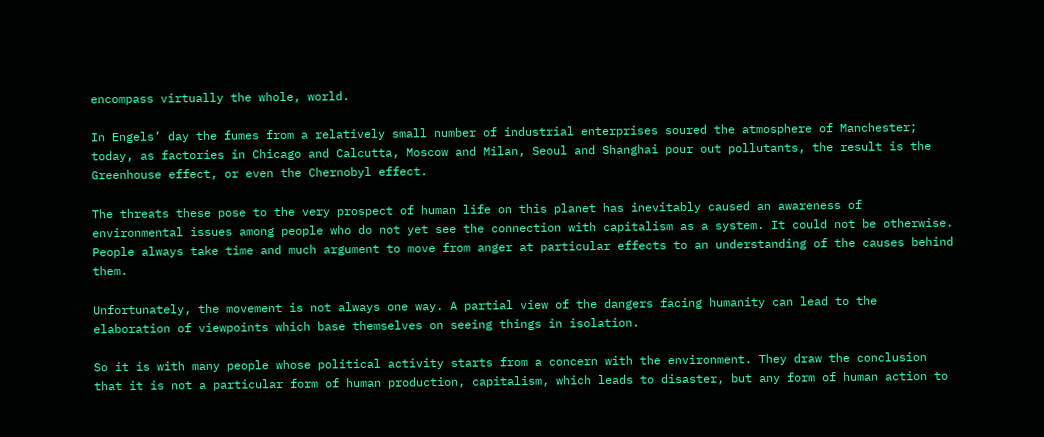encompass virtually the whole, world.

In Engels’ day the fumes from a relatively small number of industrial enterprises soured the atmosphere of Manchester; today, as factories in Chicago and Calcutta, Moscow and Milan, Seoul and Shanghai pour out pollutants, the result is the Greenhouse effect, or even the Chernobyl effect.

The threats these pose to the very prospect of human life on this planet has inevitably caused an awareness of environmental issues among people who do not yet see the connection with capitalism as a system. It could not be otherwise. People always take time and much argument to move from anger at particular effects to an understanding of the causes behind them.

Unfortunately, the movement is not always one way. A partial view of the dangers facing humanity can lead to the elaboration of viewpoints which base themselves on seeing things in isolation.

So it is with many people whose political activity starts from a concern with the environment. They draw the conclusion that it is not a particular form of human production, capitalism, which leads to disaster, but any form of human action to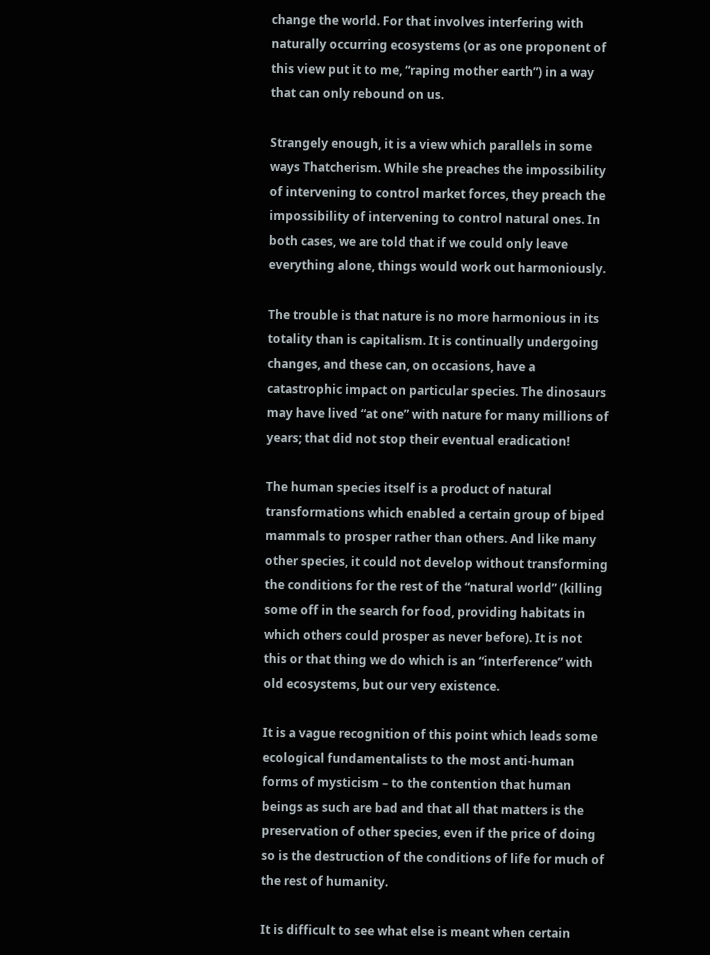change the world. For that involves interfering with naturally occurring ecosystems (or as one proponent of this view put it to me, “raping mother earth”) in a way that can only rebound on us.

Strangely enough, it is a view which parallels in some ways Thatcherism. While she preaches the impossibility of intervening to control market forces, they preach the impossibility of intervening to control natural ones. In both cases, we are told that if we could only leave everything alone, things would work out harmoniously.

The trouble is that nature is no more harmonious in its totality than is capitalism. It is continually undergoing changes, and these can, on occasions, have a catastrophic impact on particular species. The dinosaurs may have lived “at one” with nature for many millions of years; that did not stop their eventual eradication!

The human species itself is a product of natural transformations which enabled a certain group of biped mammals to prosper rather than others. And like many other species, it could not develop without transforming the conditions for the rest of the “natural world” (killing some off in the search for food, providing habitats in which others could prosper as never before). It is not this or that thing we do which is an “interference” with old ecosystems, but our very existence.

It is a vague recognition of this point which leads some ecological fundamentalists to the most anti-human forms of mysticism – to the contention that human beings as such are bad and that all that matters is the preservation of other species, even if the price of doing so is the destruction of the conditions of life for much of the rest of humanity.

It is difficult to see what else is meant when certain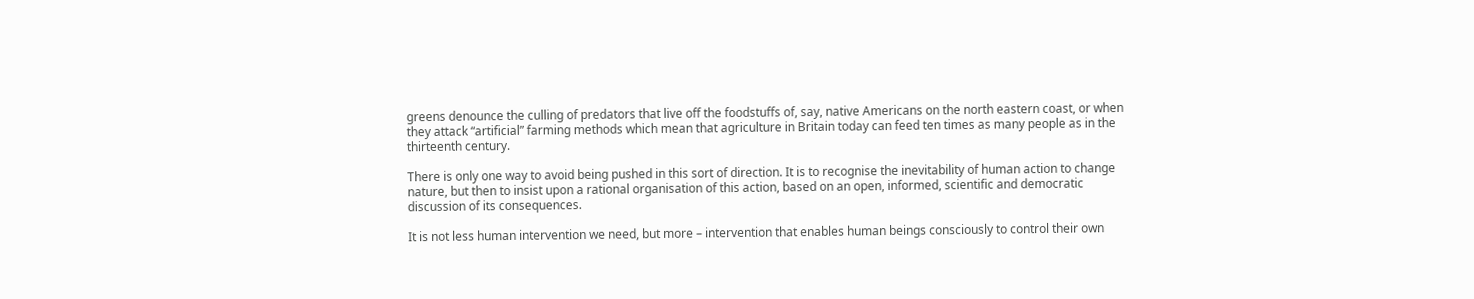greens denounce the culling of predators that live off the foodstuffs of, say, native Americans on the north eastern coast, or when they attack “artificial” farming methods which mean that agriculture in Britain today can feed ten times as many people as in the thirteenth century.

There is only one way to avoid being pushed in this sort of direction. It is to recognise the inevitability of human action to change nature, but then to insist upon a rational organisation of this action, based on an open, informed, scientific and democratic discussion of its consequences.

It is not less human intervention we need, but more – intervention that enables human beings consciously to control their own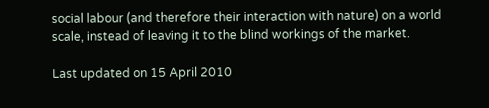social labour (and therefore their interaction with nature) on a world scale, instead of leaving it to the blind workings of the market.

Last updated on 15 April 2010